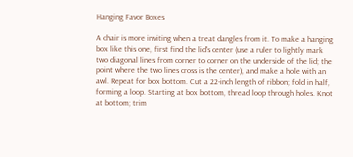Hanging Favor Boxes

A chair is more inviting when a treat dangles from it. To make a hanging box like this one, first find the lid's center (use a ruler to lightly mark two diagonal lines from corner to corner on the underside of the lid; the point where the two lines cross is the center), and make a hole with an awl. Repeat for box bottom. Cut a 22-inch length of ribbon; fold in half, forming a loop. Starting at box bottom, thread loop through holes. Knot at bottom; trim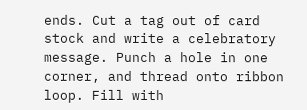ends. Cut a tag out of card stock and write a celebratory message. Punch a hole in one corner, and thread onto ribbon loop. Fill with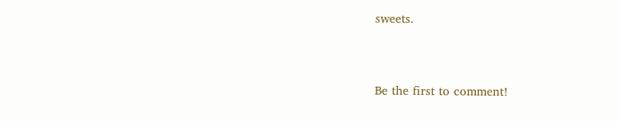sweets.


Be the first to comment!